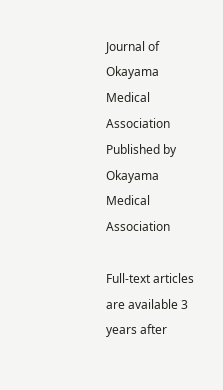Journal of Okayama Medical Association
Published by Okayama Medical Association

Full-text articles are available 3 years after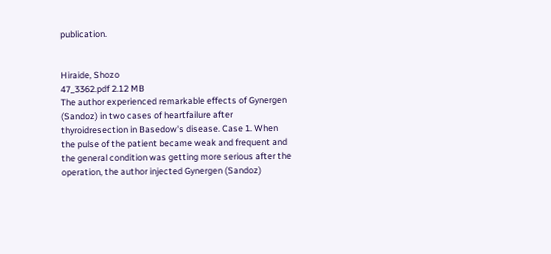publication.


Hiraide, Shozo
47_3362.pdf 2.12 MB
The author experienced remarkable effects of Gynergen (Sandoz) in two cases of heartfailure after thyroidresection in Basedow's disease. Case 1. When the pulse of the patient became weak and frequent and the general condition was getting more serious after the operation, the author injected Gynergen (Sandoz)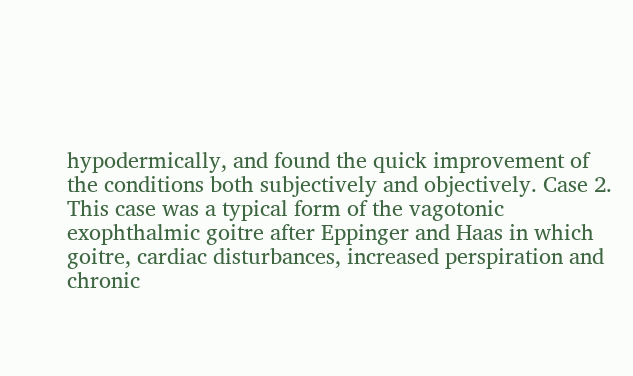hypodermically, and found the quick improvement of the conditions both subjectively and objectively. Case 2. This case was a typical form of the vagotonic exophthalmic goitre after Eppinger and Haas in which goitre, cardiac disturbances, increased perspiration and chronic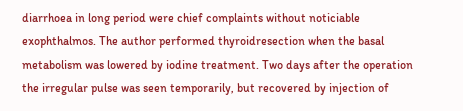diarrhoea in long period were chief complaints without noticiable exophthalmos. The author performed thyroidresection when the basal metabolism was lowered by iodine treatment. Two days after the operation the irregular pulse was seen temporarily, but recovered by injection of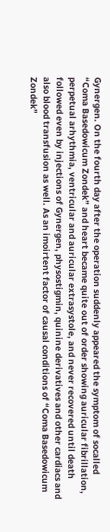Gynergen. On the fourth day after the operation suddenly appeared the symptom of socalled “Coma Basedowicum Zondek” and heart became quite out of order showing auricular fibrillation, perpetual arhythmia, ventricular and auricular extrasystole, and never recovered until death followed even by injections of Gynergen, physostigmin, quinine derivatives and other cardiacs and also blood transfusion as well. As an imoirtent factor of causal conditions of “Coma Basedowicum Zondek”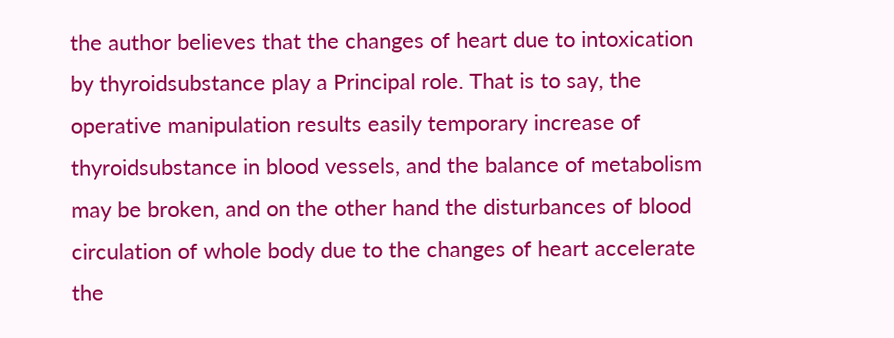the author believes that the changes of heart due to intoxication by thyroidsubstance play a Principal role. That is to say, the operative manipulation results easily temporary increase of thyroidsubstance in blood vessels, and the balance of metabolism may be broken, and on the other hand the disturbances of blood circulation of whole body due to the changes of heart accelerate the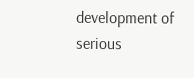development of serious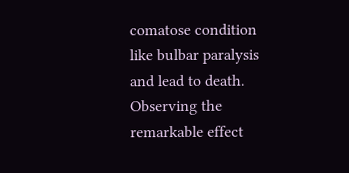comatose condition like bulbar paralysis and lead to death. Observing the remarkable effect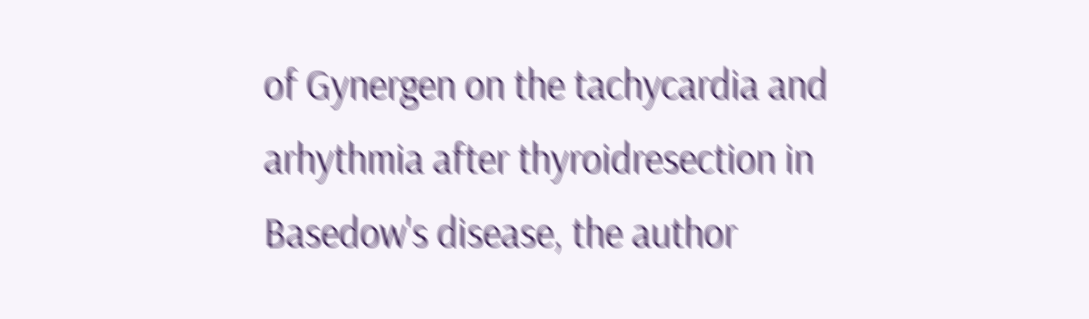of Gynergen on the tachycardia and arhythmia after thyroidresection in Basedow's disease, the author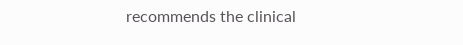recommends the clinical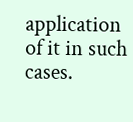application of it in such cases.